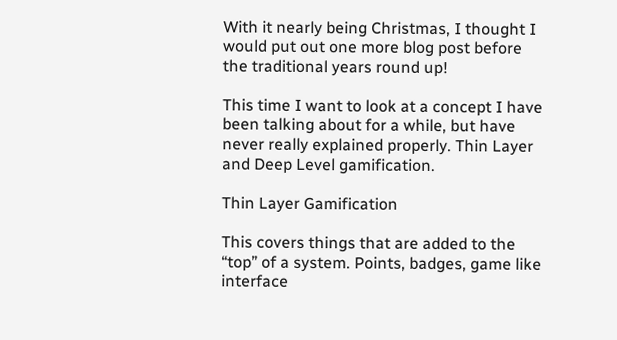With it nearly being Christmas, I thought I would put out one more blog post before the traditional years round up!

This time I want to look at a concept I have been talking about for a while, but have never really explained properly. Thin Layer and Deep Level gamification.

Thin Layer Gamification

This covers things that are added to the “top” of a system. Points, badges, game like interface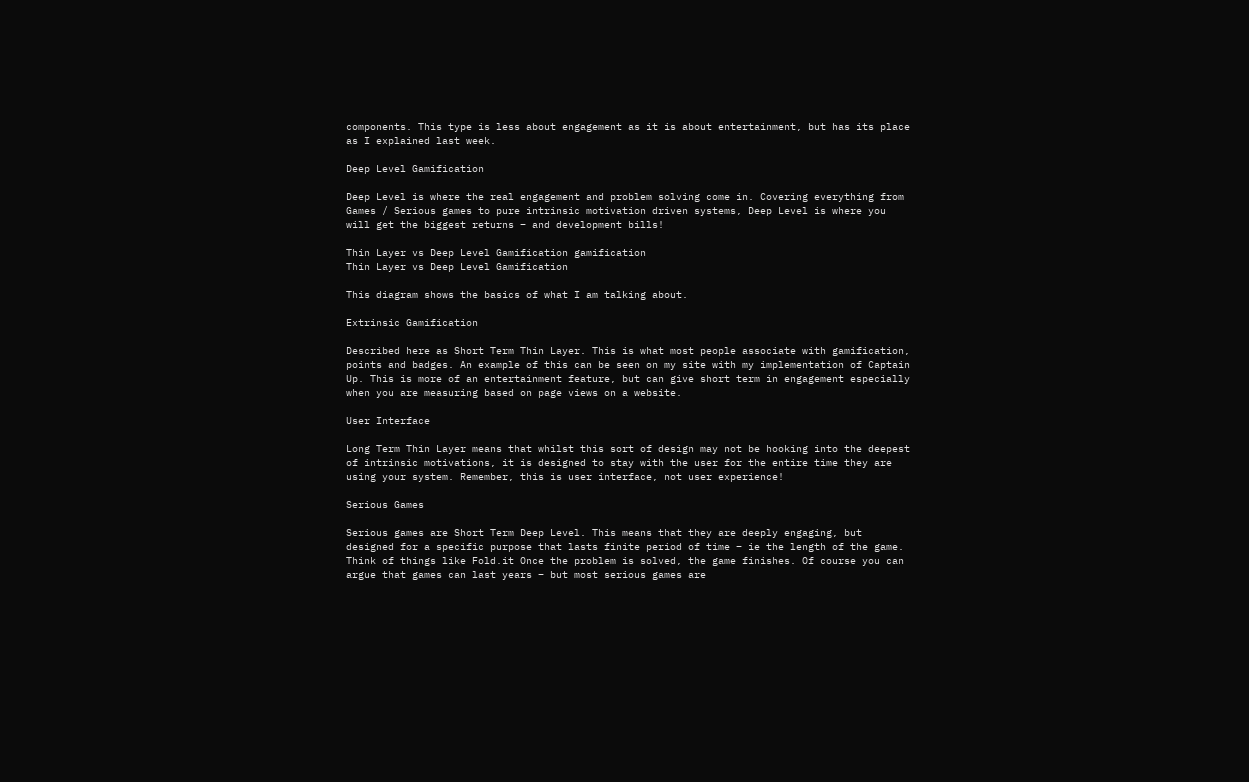components. This type is less about engagement as it is about entertainment, but has its place as I explained last week.

Deep Level Gamification

Deep Level is where the real engagement and problem solving come in. Covering everything from Games / Serious games to pure intrinsic motivation driven systems, Deep Level is where you will get the biggest returns – and development bills!

Thin Layer vs Deep Level Gamification gamification
Thin Layer vs Deep Level Gamification

This diagram shows the basics of what I am talking about.

Extrinsic Gamification

Described here as Short Term Thin Layer. This is what most people associate with gamification, points and badges. An example of this can be seen on my site with my implementation of Captain Up. This is more of an entertainment feature, but can give short term in engagement especially when you are measuring based on page views on a website.

User Interface

Long Term Thin Layer means that whilst this sort of design may not be hooking into the deepest of intrinsic motivations, it is designed to stay with the user for the entire time they are using your system. Remember, this is user interface, not user experience!

Serious Games

Serious games are Short Term Deep Level. This means that they are deeply engaging, but designed for a specific purpose that lasts finite period of time – ie the length of the game. Think of things like Fold.it Once the problem is solved, the game finishes. Of course you can argue that games can last years – but most serious games are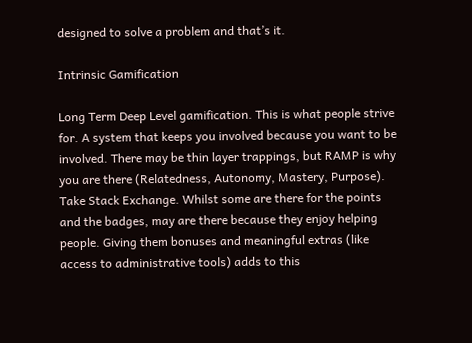designed to solve a problem and that’s it.

Intrinsic Gamification

Long Term Deep Level gamification. This is what people strive for. A system that keeps you involved because you want to be involved. There may be thin layer trappings, but RAMP is why you are there (Relatedness, Autonomy, Mastery, Purpose). Take Stack Exchange. Whilst some are there for the points and the badges, may are there because they enjoy helping people. Giving them bonuses and meaningful extras (like access to administrative tools) adds to this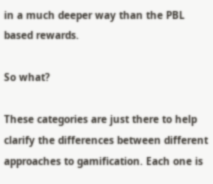in a much deeper way than the PBL based rewards.

So what?

These categories are just there to help clarify the differences between different approaches to gamification. Each one is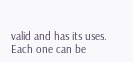valid and has its uses. Each one can be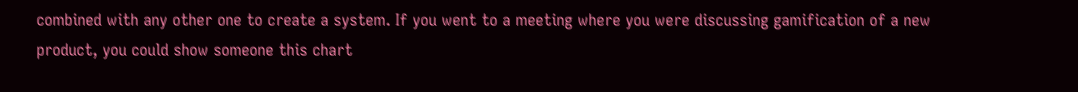combined with any other one to create a system. If you went to a meeting where you were discussing gamification of a new product, you could show someone this chart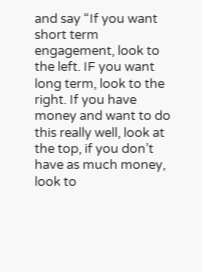and say “If you want short term engagement, look to the left. IF you want long term, look to the right. If you have money and want to do this really well, look at the top, if you don’t have as much money, look to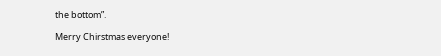the bottom”.

Merry Chirstmas everyone!